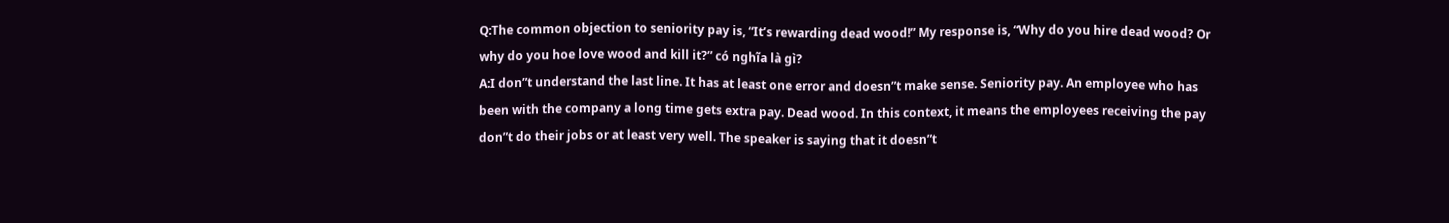Q:The common objection to seniority pay is, “It’s rewarding dead wood!” My response is, “Why do you hire dead wood? Or why do you hoe love wood and kill it?” có nghĩa là gì?
A:I don”t understand the last line. It has at least one error and doesn”t make sense. Seniority pay. An employee who has been with the company a long time gets extra pay. Dead wood. In this context, it means the employees receiving the pay don”t do their jobs or at least very well. The speaker is saying that it doesn”t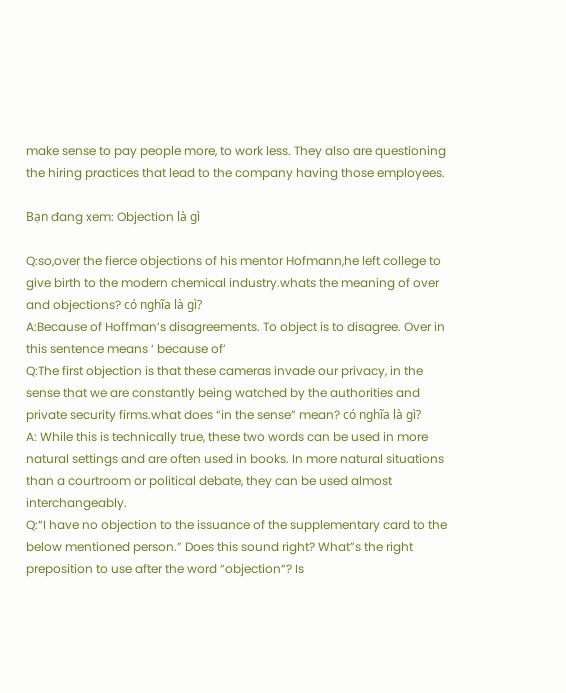make sense to pay people more, to work less. They also are questioning the hiring practices that lead to the company having those employees.

Bạn đang xem: Objection là gì

Q:so,over the fierce objections of his mentor Hofmann,he left college to give birth to the modern chemical industry.whats the meaning of over and objections? có nghĩa là gì?
A:Because of Hoffman’s disagreements. To object is to disagree. Over in this sentence means ‘ because of’
Q:The first objection is that these cameras invade our privacy, in the sense that we are constantly being watched by the authorities and private security firms.what does “in the sense” mean? có nghĩa là gì?
A: While this is technically true, these two words can be used in more natural settings and are often used in books. In more natural situations than a courtroom or political debate, they can be used almost interchangeably.
Q:“I have no objection to the issuance of the supplementary card to the below mentioned person.” Does this sound right? What”s the right preposition to use after the word “objection“? Is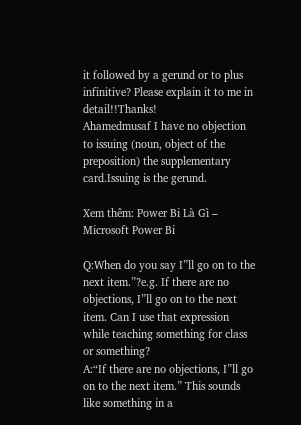it followed by a gerund or to plus infinitive? Please explain it to me in detail!!Thanks!
Ahamedmusaf I have no objection to issuing (noun, object of the preposition) the supplementary card.Issuing is the gerund.

Xem thêm: Power Bi Là Gì – Microsoft Power Bi

Q:When do you say I”ll go on to the next item.”?e.g. If there are no objections, I”ll go on to the next item. Can I use that expression while teaching something for class or something?
A:“If there are no objections, I”ll go on to the next item.” This sounds like something in a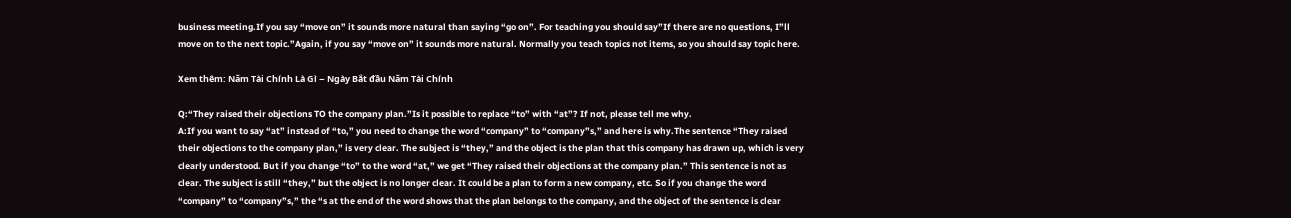business meeting.If you say “move on” it sounds more natural than saying “go on”. For teaching you should say”If there are no questions, I”ll move on to the next topic.”Again, if you say “move on” it sounds more natural. Normally you teach topics not items, so you should say topic here.

Xem thêm: Năm Tài Chính Là Gì – Ngày Bắt đầu Năm Tài Chính

Q:“They raised their objections TO the company plan.”Is it possible to replace “to” with “at”? If not, please tell me why.
A:If you want to say “at” instead of “to,” you need to change the word “company” to “company”s,” and here is why.The sentence “They raised their objections to the company plan,” is very clear. The subject is “they,” and the object is the plan that this company has drawn up, which is very clearly understood. But if you change “to” to the word “at,” we get “They raised their objections at the company plan.” This sentence is not as clear. The subject is still “they,” but the object is no longer clear. It could be a plan to form a new company, etc. So if you change the word “company” to “company”s,” the “s at the end of the word shows that the plan belongs to the company, and the object of the sentence is clear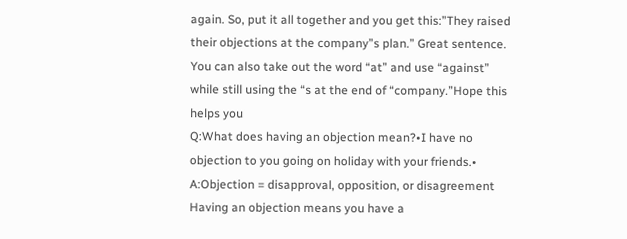again. So, put it all together and you get this:”They raised their objections at the company”s plan.” Great sentence. You can also take out the word “at” and use “against” while still using the “s at the end of “company.”Hope this helps you
Q:What does having an objection mean?•I have no objection to you going on holiday with your friends.•
A:Objection = disapproval, opposition, or disagreement Having an objection means you have a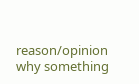reason/opinion why something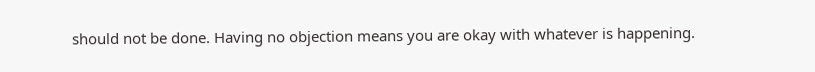should not be done. Having no objection means you are okay with whatever is happening.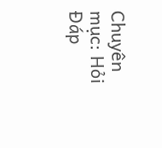Chuyên mục: Hỏi Đáp